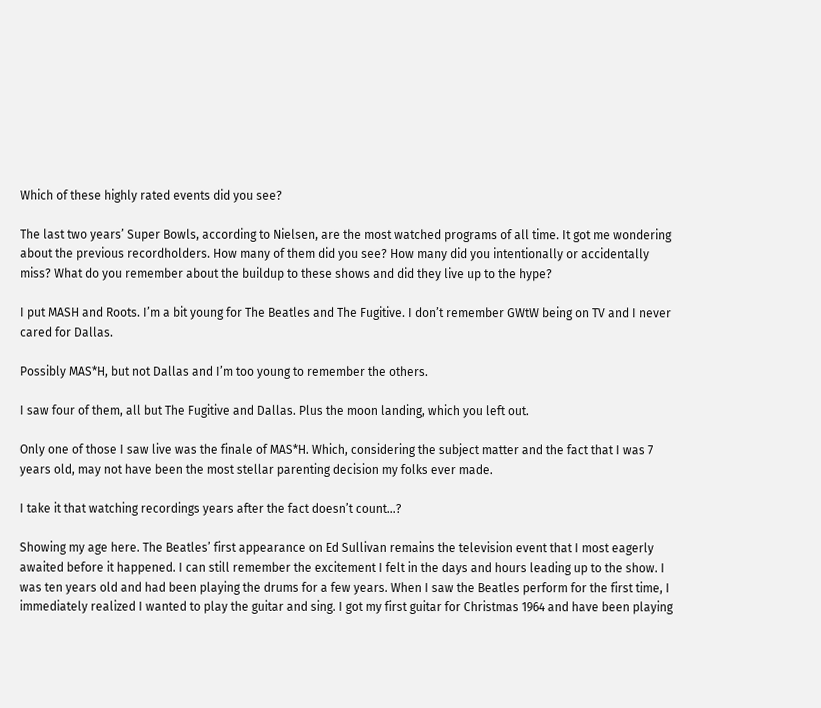Which of these highly rated events did you see?

The last two years’ Super Bowls, according to Nielsen, are the most watched programs of all time. It got me wondering about the previous recordholders. How many of them did you see? How many did you intentionally or accidentally miss? What do you remember about the buildup to these shows and did they live up to the hype?

I put MASH and Roots. I’m a bit young for The Beatles and The Fugitive. I don’t remember GWtW being on TV and I never cared for Dallas.

Possibly MAS*H, but not Dallas and I’m too young to remember the others.

I saw four of them, all but The Fugitive and Dallas. Plus the moon landing, which you left out.

Only one of those I saw live was the finale of MAS*H. Which, considering the subject matter and the fact that I was 7 years old, may not have been the most stellar parenting decision my folks ever made.

I take it that watching recordings years after the fact doesn’t count…?

Showing my age here. The Beatles’ first appearance on Ed Sullivan remains the television event that I most eagerly awaited before it happened. I can still remember the excitement I felt in the days and hours leading up to the show. I was ten years old and had been playing the drums for a few years. When I saw the Beatles perform for the first time, I immediately realized I wanted to play the guitar and sing. I got my first guitar for Christmas 1964 and have been playing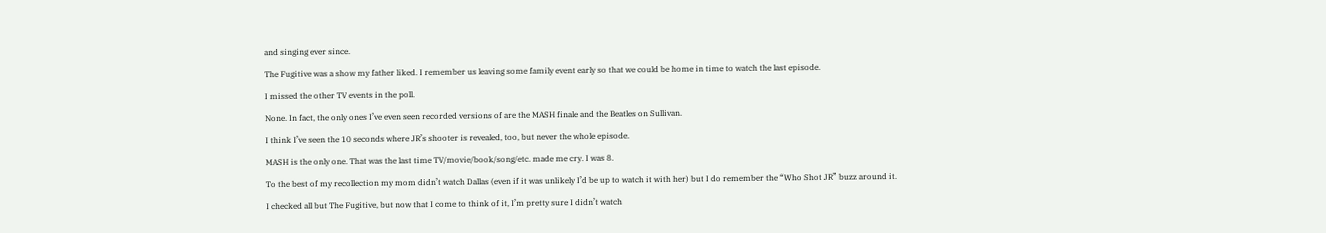and singing ever since.

The Fugitive was a show my father liked. I remember us leaving some family event early so that we could be home in time to watch the last episode.

I missed the other TV events in the poll.

None. In fact, the only ones I’ve even seen recorded versions of are the MASH finale and the Beatles on Sullivan.

I think I’ve seen the 10 seconds where JR’s shooter is revealed, too, but never the whole episode.

MASH is the only one. That was the last time TV/movie/book/song/etc. made me cry. I was 8.

To the best of my recollection my mom didn’t watch Dallas (even if it was unlikely I’d be up to watch it with her) but I do remember the “Who Shot JR” buzz around it.

I checked all but The Fugitive, but now that I come to think of it, I’m pretty sure I didn’t watch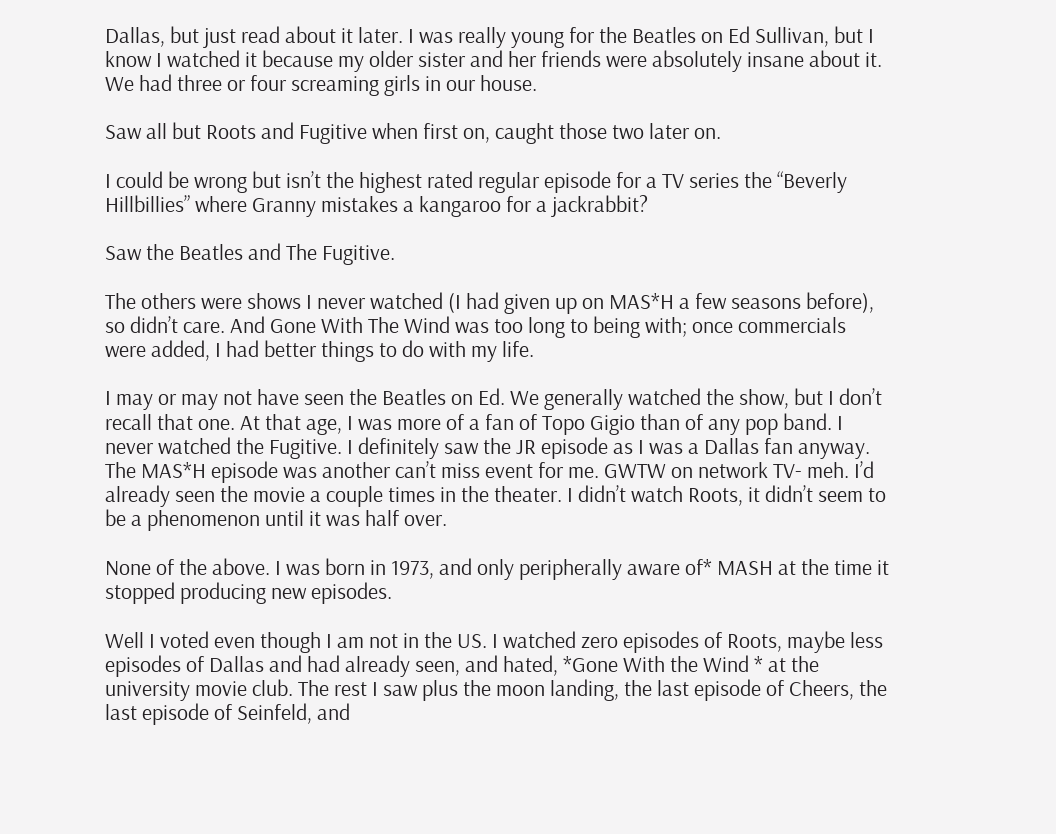Dallas, but just read about it later. I was really young for the Beatles on Ed Sullivan, but I know I watched it because my older sister and her friends were absolutely insane about it. We had three or four screaming girls in our house.

Saw all but Roots and Fugitive when first on, caught those two later on.

I could be wrong but isn’t the highest rated regular episode for a TV series the “Beverly Hillbillies” where Granny mistakes a kangaroo for a jackrabbit?

Saw the Beatles and The Fugitive.

The others were shows I never watched (I had given up on MAS*H a few seasons before), so didn’t care. And Gone With The Wind was too long to being with; once commercials were added, I had better things to do with my life.

I may or may not have seen the Beatles on Ed. We generally watched the show, but I don’t recall that one. At that age, I was more of a fan of Topo Gigio than of any pop band. I never watched the Fugitive. I definitely saw the JR episode as I was a Dallas fan anyway. The MAS*H episode was another can’t miss event for me. GWTW on network TV- meh. I’d already seen the movie a couple times in the theater. I didn’t watch Roots, it didn’t seem to be a phenomenon until it was half over.

None of the above. I was born in 1973, and only peripherally aware of* MASH at the time it stopped producing new episodes.

Well I voted even though I am not in the US. I watched zero episodes of Roots, maybe less episodes of Dallas and had already seen, and hated, *Gone With the Wind * at the university movie club. The rest I saw plus the moon landing, the last episode of Cheers, the last episode of Seinfeld, and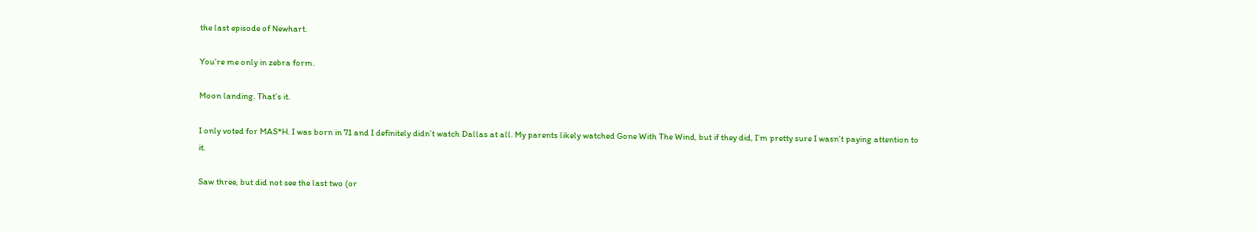the last episode of Newhart.

You’re me only in zebra form.

Moon landing. That’s it.

I only voted for MAS*H. I was born in 71 and I definitely didn’t watch Dallas at all. My parents likely watched Gone With The Wind, but if they did, I’m pretty sure I wasn’t paying attention to it.

Saw three, but did not see the last two (or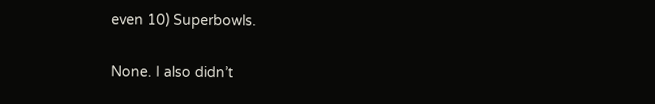even 10) Superbowls.

None. I also didn’t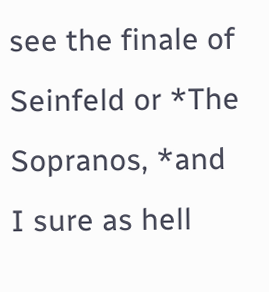see the finale of Seinfeld or *The Sopranos, *and I sure as hell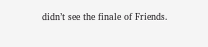didn’t see the finale of Friends.